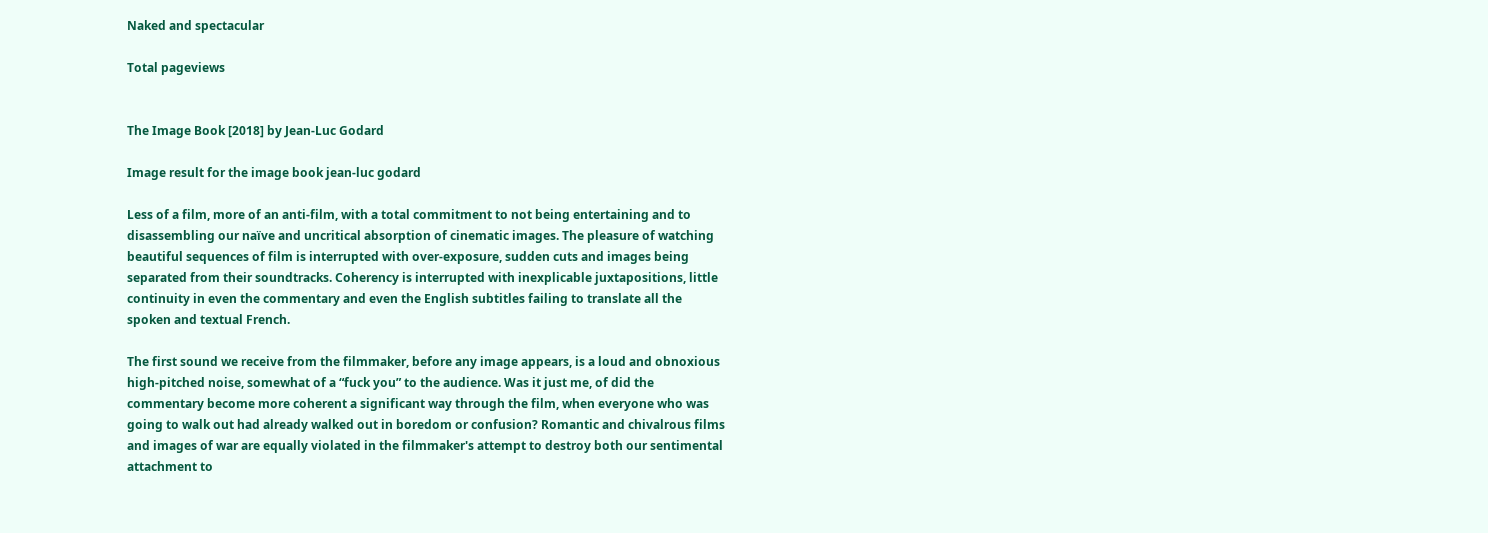Naked and spectacular

Total pageviews


The Image Book [2018] by Jean-Luc Godard

Image result for the image book jean-luc godard

Less of a film, more of an anti-film, with a total commitment to not being entertaining and to disassembling our naïve and uncritical absorption of cinematic images. The pleasure of watching beautiful sequences of film is interrupted with over-exposure, sudden cuts and images being separated from their soundtracks. Coherency is interrupted with inexplicable juxtapositions, little continuity in even the commentary and even the English subtitles failing to translate all the spoken and textual French.

The first sound we receive from the filmmaker, before any image appears, is a loud and obnoxious high-pitched noise, somewhat of a “fuck you” to the audience. Was it just me, of did the commentary become more coherent a significant way through the film, when everyone who was going to walk out had already walked out in boredom or confusion? Romantic and chivalrous films and images of war are equally violated in the filmmaker's attempt to destroy both our sentimental attachment to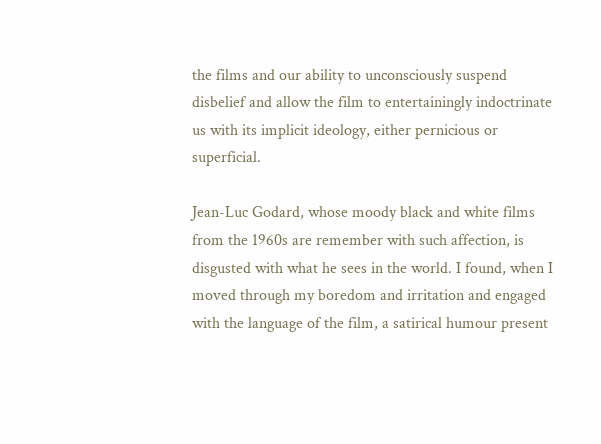the films and our ability to unconsciously suspend disbelief and allow the film to entertainingly indoctrinate us with its implicit ideology, either pernicious or superficial.

Jean-Luc Godard, whose moody black and white films from the 1960s are remember with such affection, is disgusted with what he sees in the world. I found, when I moved through my boredom and irritation and engaged with the language of the film, a satirical humour present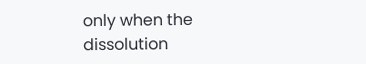only when the dissolution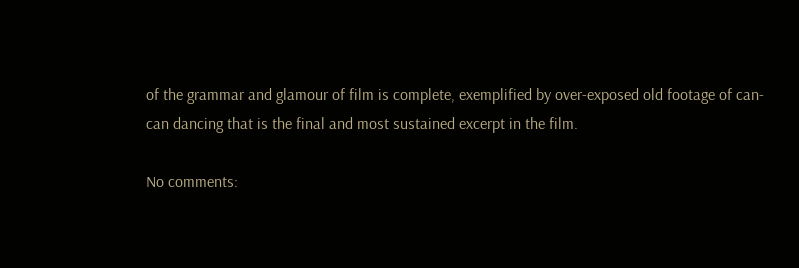of the grammar and glamour of film is complete, exemplified by over-exposed old footage of can-can dancing that is the final and most sustained excerpt in the film.

No comments: